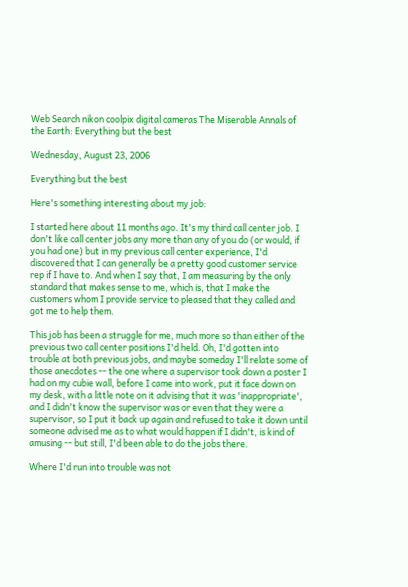Web Search nikon coolpix digital cameras The Miserable Annals of the Earth: Everything but the best

Wednesday, August 23, 2006

Everything but the best

Here's something interesting about my job:

I started here about 11 months ago. It's my third call center job. I don't like call center jobs any more than any of you do (or would, if you had one) but in my previous call center experience, I'd discovered that I can generally be a pretty good customer service rep if I have to. And when I say that, I am measuring by the only standard that makes sense to me, which is, that I make the customers whom I provide service to pleased that they called and got me to help them.

This job has been a struggle for me, much more so than either of the previous two call center positions I'd held. Oh, I'd gotten into trouble at both previous jobs, and maybe someday I'll relate some of those anecdotes -- the one where a supervisor took down a poster I had on my cubie wall, before I came into work, put it face down on my desk, with a little note on it advising that it was 'inappropriate', and I didn't know the supervisor was or even that they were a supervisor, so I put it back up again and refused to take it down until someone advised me as to what would happen if I didn't, is kind of amusing -- but still, I'd been able to do the jobs there.

Where I'd run into trouble was not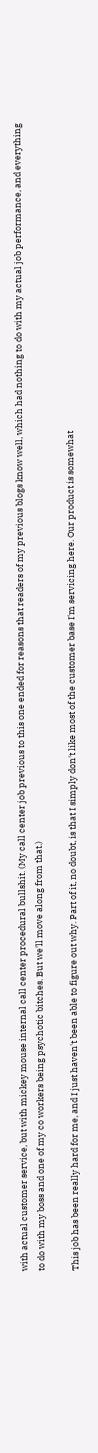with actual customer service, but with mickey mouse internal call center procedural bullshit. (My call center job previous to this one ended for reasons that readers of my previous blogs know well, which had nothing to do with my actual job performance, and everything to do with my boss and one of my co workers being psychotic bitches. But we'll move along from that.)

This job has been really hard for me, and I just haven't been able to figure out why. Part of it, no doubt, is that I simply don't like most of the customer base I'm servicing here. Our product is somewhat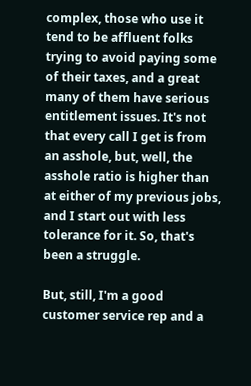complex, those who use it tend to be affluent folks trying to avoid paying some of their taxes, and a great many of them have serious entitlement issues. It's not that every call I get is from an asshole, but, well, the asshole ratio is higher than at either of my previous jobs, and I start out with less tolerance for it. So, that's been a struggle.

But, still, I'm a good customer service rep and a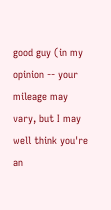good guy (in my opinion -- your mileage may vary, but I may well think you're an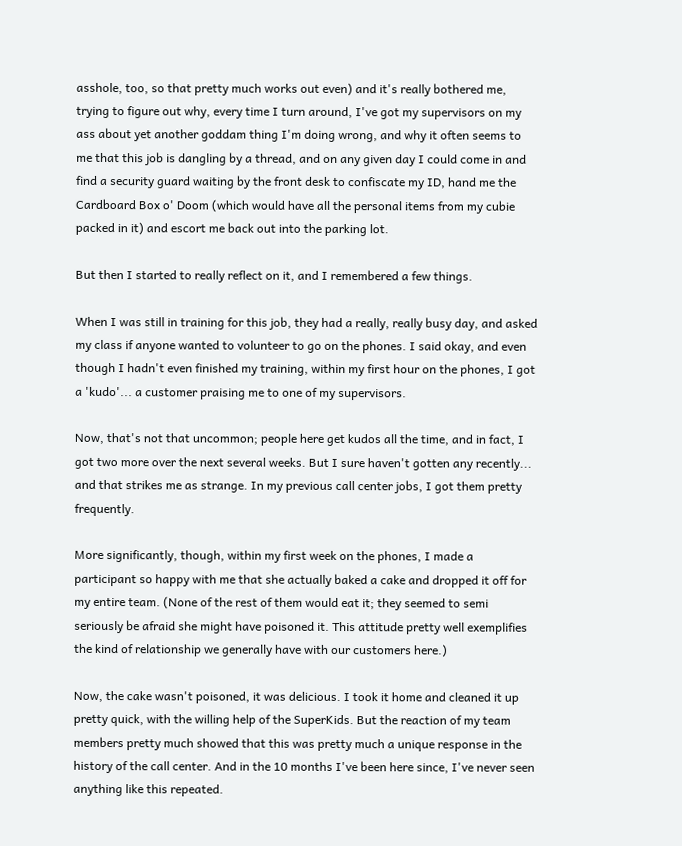asshole, too, so that pretty much works out even) and it's really bothered me, trying to figure out why, every time I turn around, I've got my supervisors on my ass about yet another goddam thing I'm doing wrong, and why it often seems to me that this job is dangling by a thread, and on any given day I could come in and find a security guard waiting by the front desk to confiscate my ID, hand me the Cardboard Box o' Doom (which would have all the personal items from my cubie packed in it) and escort me back out into the parking lot.

But then I started to really reflect on it, and I remembered a few things.

When I was still in training for this job, they had a really, really busy day, and asked my class if anyone wanted to volunteer to go on the phones. I said okay, and even though I hadn't even finished my training, within my first hour on the phones, I got a 'kudo'... a customer praising me to one of my supervisors.

Now, that's not that uncommon; people here get kudos all the time, and in fact, I got two more over the next several weeks. But I sure haven't gotten any recently... and that strikes me as strange. In my previous call center jobs, I got them pretty frequently.

More significantly, though, within my first week on the phones, I made a participant so happy with me that she actually baked a cake and dropped it off for my entire team. (None of the rest of them would eat it; they seemed to semi seriously be afraid she might have poisoned it. This attitude pretty well exemplifies the kind of relationship we generally have with our customers here.)

Now, the cake wasn't poisoned, it was delicious. I took it home and cleaned it up pretty quick, with the willing help of the SuperKids. But the reaction of my team members pretty much showed that this was pretty much a unique response in the history of the call center. And in the 10 months I've been here since, I've never seen anything like this repeated.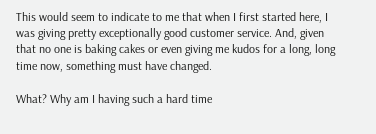This would seem to indicate to me that when I first started here, I was giving pretty exceptionally good customer service. And, given that no one is baking cakes or even giving me kudos for a long, long time now, something must have changed.

What? Why am I having such a hard time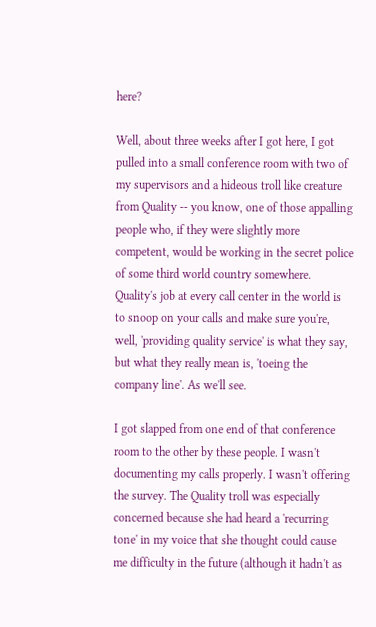here?

Well, about three weeks after I got here, I got pulled into a small conference room with two of my supervisors and a hideous troll like creature from Quality -- you know, one of those appalling people who, if they were slightly more competent, would be working in the secret police of some third world country somewhere. Quality's job at every call center in the world is to snoop on your calls and make sure you're, well, 'providing quality service' is what they say, but what they really mean is, 'toeing the company line'. As we'll see.

I got slapped from one end of that conference room to the other by these people. I wasn't documenting my calls properly. I wasn't offering the survey. The Quality troll was especially concerned because she had heard a 'recurring tone' in my voice that she thought could cause me difficulty in the future (although it hadn't as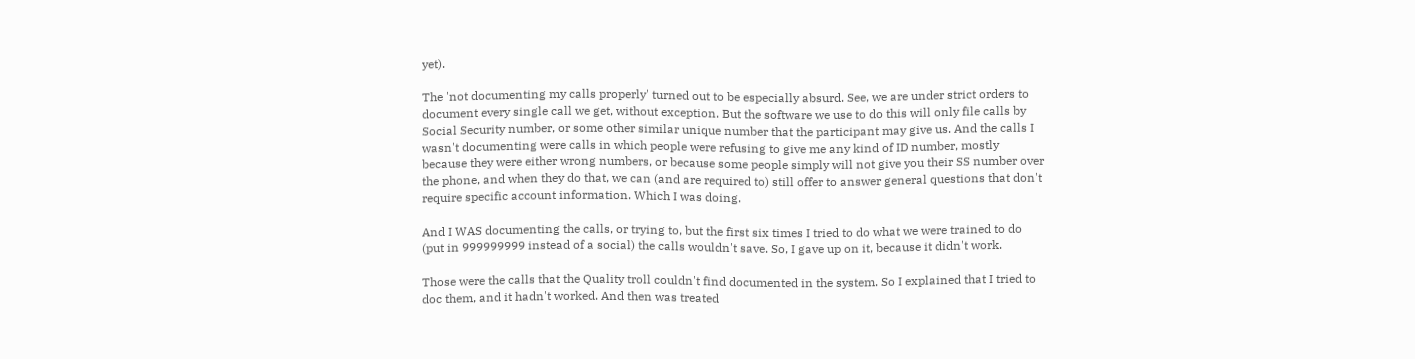yet).

The 'not documenting my calls properly' turned out to be especially absurd. See, we are under strict orders to document every single call we get, without exception. But the software we use to do this will only file calls by Social Security number, or some other similar unique number that the participant may give us. And the calls I wasn't documenting were calls in which people were refusing to give me any kind of ID number, mostly because they were either wrong numbers, or because some people simply will not give you their SS number over the phone, and when they do that, we can (and are required to) still offer to answer general questions that don't require specific account information. Which I was doing.

And I WAS documenting the calls, or trying to, but the first six times I tried to do what we were trained to do (put in 999999999 instead of a social) the calls wouldn't save. So, I gave up on it, because it didn't work.

Those were the calls that the Quality troll couldn't find documented in the system. So I explained that I tried to doc them, and it hadn't worked. And then was treated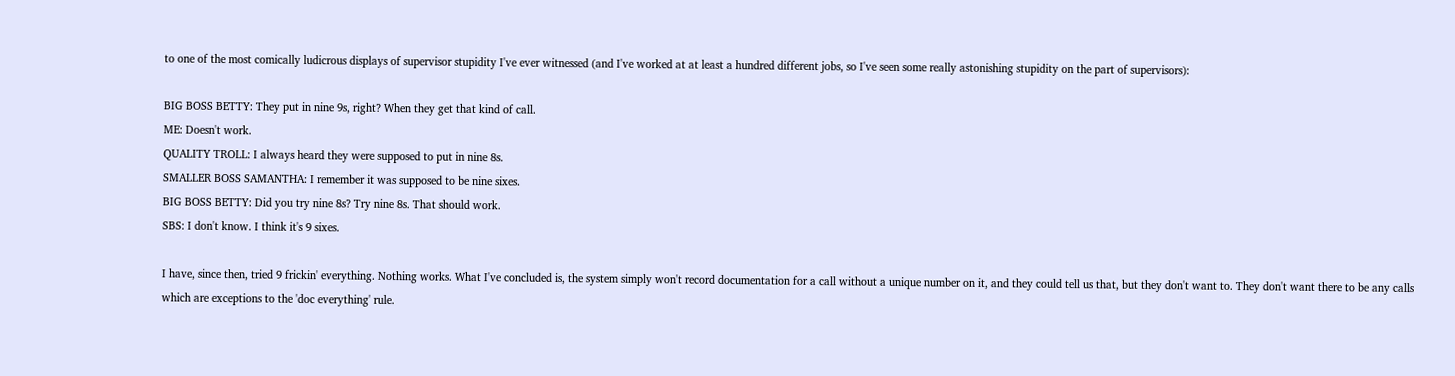to one of the most comically ludicrous displays of supervisor stupidity I've ever witnessed (and I've worked at at least a hundred different jobs, so I've seen some really astonishing stupidity on the part of supervisors):

BIG BOSS BETTY: They put in nine 9s, right? When they get that kind of call.
ME: Doesn't work.
QUALITY TROLL: I always heard they were supposed to put in nine 8s.
SMALLER BOSS SAMANTHA: I remember it was supposed to be nine sixes.
BIG BOSS BETTY: Did you try nine 8s? Try nine 8s. That should work.
SBS: I don't know. I think it's 9 sixes.

I have, since then, tried 9 frickin' everything. Nothing works. What I've concluded is, the system simply won't record documentation for a call without a unique number on it, and they could tell us that, but they don't want to. They don't want there to be any calls which are exceptions to the 'doc everything' rule.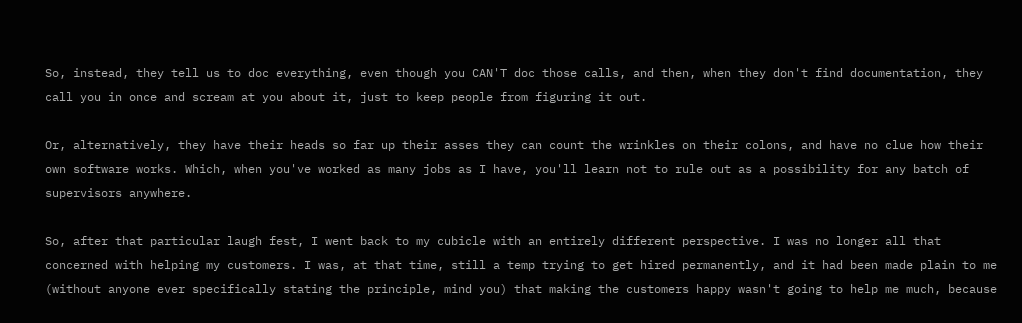So, instead, they tell us to doc everything, even though you CAN'T doc those calls, and then, when they don't find documentation, they call you in once and scream at you about it, just to keep people from figuring it out.

Or, alternatively, they have their heads so far up their asses they can count the wrinkles on their colons, and have no clue how their own software works. Which, when you've worked as many jobs as I have, you'll learn not to rule out as a possibility for any batch of supervisors anywhere.

So, after that particular laugh fest, I went back to my cubicle with an entirely different perspective. I was no longer all that concerned with helping my customers. I was, at that time, still a temp trying to get hired permanently, and it had been made plain to me (without anyone ever specifically stating the principle, mind you) that making the customers happy wasn't going to help me much, because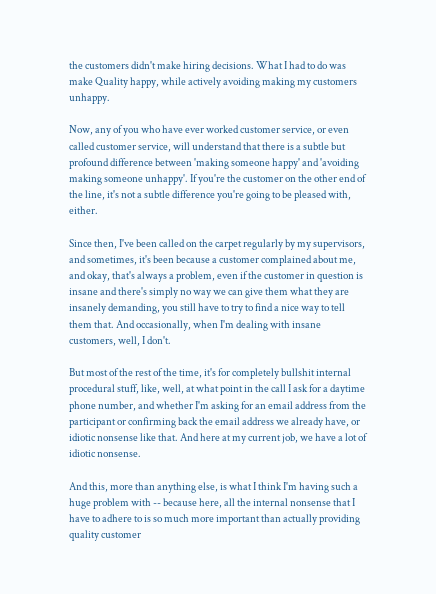the customers didn't make hiring decisions. What I had to do was make Quality happy, while actively avoiding making my customers unhappy.

Now, any of you who have ever worked customer service, or even called customer service, will understand that there is a subtle but profound difference between 'making someone happy' and 'avoiding making someone unhappy'. If you're the customer on the other end of the line, it's not a subtle difference you're going to be pleased with, either.

Since then, I've been called on the carpet regularly by my supervisors, and sometimes, it's been because a customer complained about me, and okay, that's always a problem, even if the customer in question is insane and there's simply no way we can give them what they are insanely demanding, you still have to try to find a nice way to tell them that. And occasionally, when I'm dealing with insane customers, well, I don't.

But most of the rest of the time, it's for completely bullshit internal procedural stuff, like, well, at what point in the call I ask for a daytime phone number, and whether I'm asking for an email address from the participant or confirming back the email address we already have, or idiotic nonsense like that. And here at my current job, we have a lot of idiotic nonsense.

And this, more than anything else, is what I think I'm having such a huge problem with -- because here, all the internal nonsense that I have to adhere to is so much more important than actually providing quality customer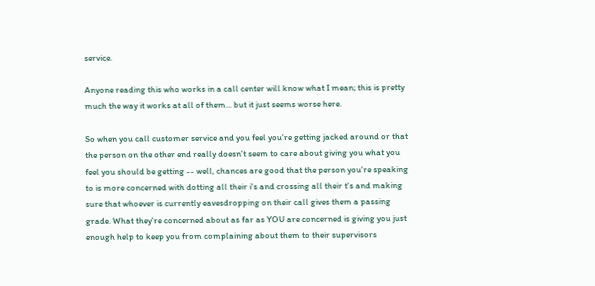service.

Anyone reading this who works in a call center will know what I mean; this is pretty much the way it works at all of them... but it just seems worse here.

So when you call customer service and you feel you're getting jacked around or that the person on the other end really doesn't seem to care about giving you what you feel you should be getting -- well, chances are good that the person you're speaking to is more concerned with dotting all their i's and crossing all their t's and making sure that whoever is currently eavesdropping on their call gives them a passing grade. What they're concerned about as far as YOU are concerned is giving you just enough help to keep you from complaining about them to their supervisors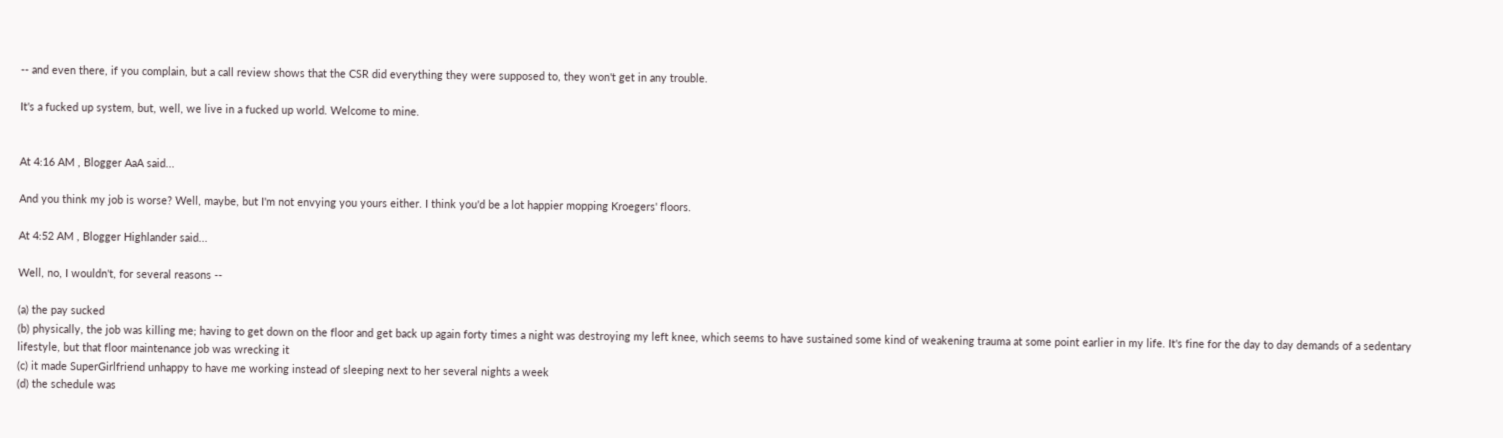-- and even there, if you complain, but a call review shows that the CSR did everything they were supposed to, they won't get in any trouble.

It's a fucked up system, but, well, we live in a fucked up world. Welcome to mine.


At 4:16 AM , Blogger AaA said...

And you think my job is worse? Well, maybe, but I'm not envying you yours either. I think you'd be a lot happier mopping Kroegers' floors.

At 4:52 AM , Blogger Highlander said...

Well, no, I wouldn't, for several reasons --

(a) the pay sucked
(b) physically, the job was killing me; having to get down on the floor and get back up again forty times a night was destroying my left knee, which seems to have sustained some kind of weakening trauma at some point earlier in my life. It's fine for the day to day demands of a sedentary lifestyle, but that floor maintenance job was wrecking it
(c) it made SuperGirlfriend unhappy to have me working instead of sleeping next to her several nights a week
(d) the schedule was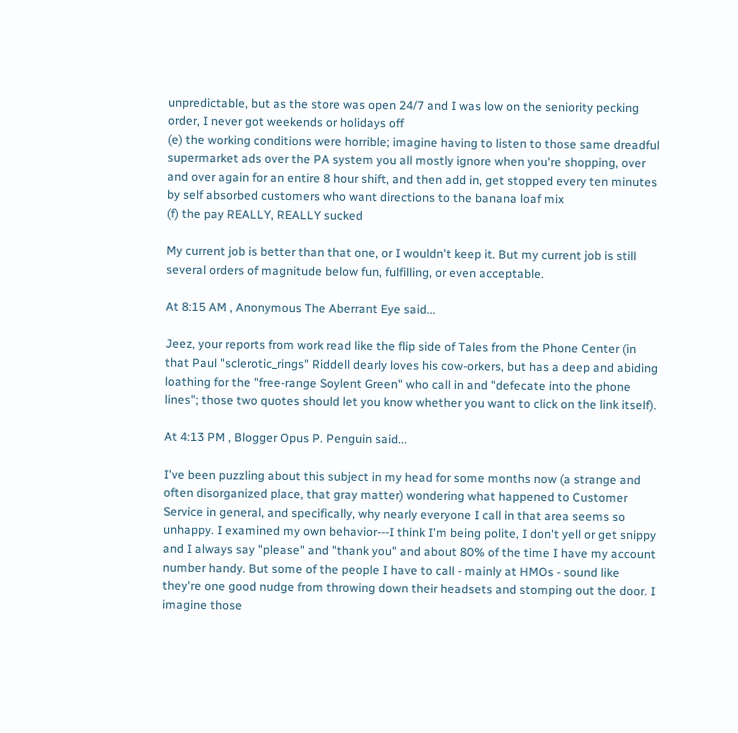unpredictable, but as the store was open 24/7 and I was low on the seniority pecking order, I never got weekends or holidays off
(e) the working conditions were horrible; imagine having to listen to those same dreadful supermarket ads over the PA system you all mostly ignore when you're shopping, over and over again for an entire 8 hour shift, and then add in, get stopped every ten minutes by self absorbed customers who want directions to the banana loaf mix
(f) the pay REALLY, REALLY sucked

My current job is better than that one, or I wouldn't keep it. But my current job is still several orders of magnitude below fun, fulfilling, or even acceptable.

At 8:15 AM , Anonymous The Aberrant Eye said...

Jeez, your reports from work read like the flip side of Tales from the Phone Center (in that Paul "sclerotic_rings" Riddell dearly loves his cow-orkers, but has a deep and abiding loathing for the "free-range Soylent Green" who call in and "defecate into the phone lines"; those two quotes should let you know whether you want to click on the link itself).

At 4:13 PM , Blogger Opus P. Penguin said...

I've been puzzling about this subject in my head for some months now (a strange and often disorganized place, that gray matter) wondering what happened to Customer Service in general, and specifically, why nearly everyone I call in that area seems so unhappy. I examined my own behavior---I think I'm being polite, I don't yell or get snippy and I always say "please" and "thank you" and about 80% of the time I have my account number handy. But some of the people I have to call - mainly at HMOs - sound like they're one good nudge from throwing down their headsets and stomping out the door. I imagine those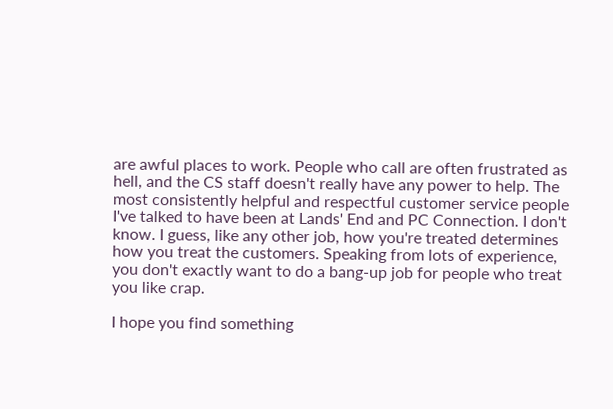are awful places to work. People who call are often frustrated as hell, and the CS staff doesn't really have any power to help. The most consistently helpful and respectful customer service people I've talked to have been at Lands' End and PC Connection. I don't know. I guess, like any other job, how you're treated determines how you treat the customers. Speaking from lots of experience, you don't exactly want to do a bang-up job for people who treat you like crap.

I hope you find something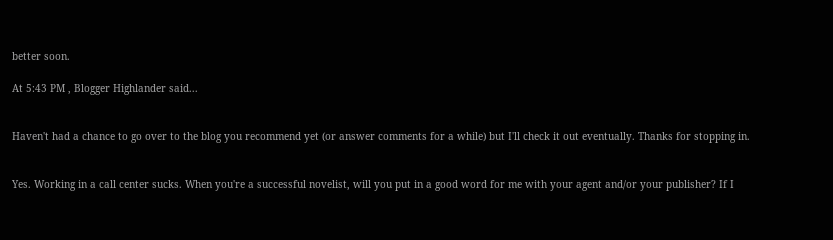better soon.

At 5:43 PM , Blogger Highlander said...


Haven't had a chance to go over to the blog you recommend yet (or answer comments for a while) but I'll check it out eventually. Thanks for stopping in.


Yes. Working in a call center sucks. When you're a successful novelist, will you put in a good word for me with your agent and/or your publisher? If I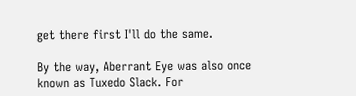get there first I'll do the same.

By the way, Aberrant Eye was also once known as Tuxedo Slack. For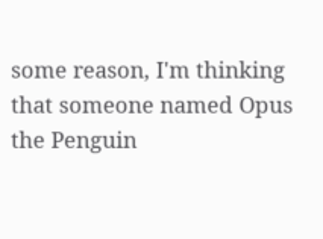some reason, I'm thinking that someone named Opus the Penguin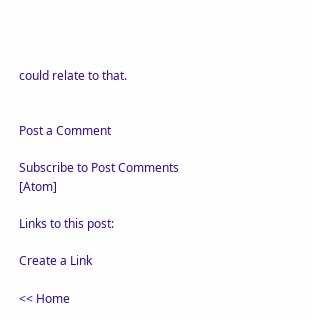could relate to that.


Post a Comment

Subscribe to Post Comments [Atom]

Links to this post:

Create a Link

<< Home